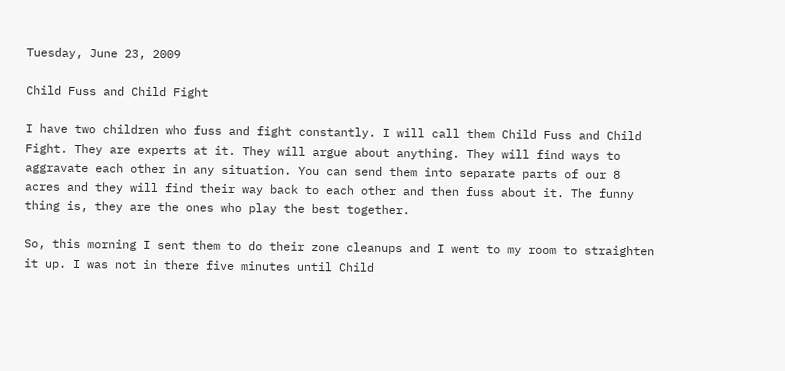Tuesday, June 23, 2009

Child Fuss and Child Fight

I have two children who fuss and fight constantly. I will call them Child Fuss and Child Fight. They are experts at it. They will argue about anything. They will find ways to aggravate each other in any situation. You can send them into separate parts of our 8 acres and they will find their way back to each other and then fuss about it. The funny thing is, they are the ones who play the best together.

So, this morning I sent them to do their zone cleanups and I went to my room to straighten it up. I was not in there five minutes until Child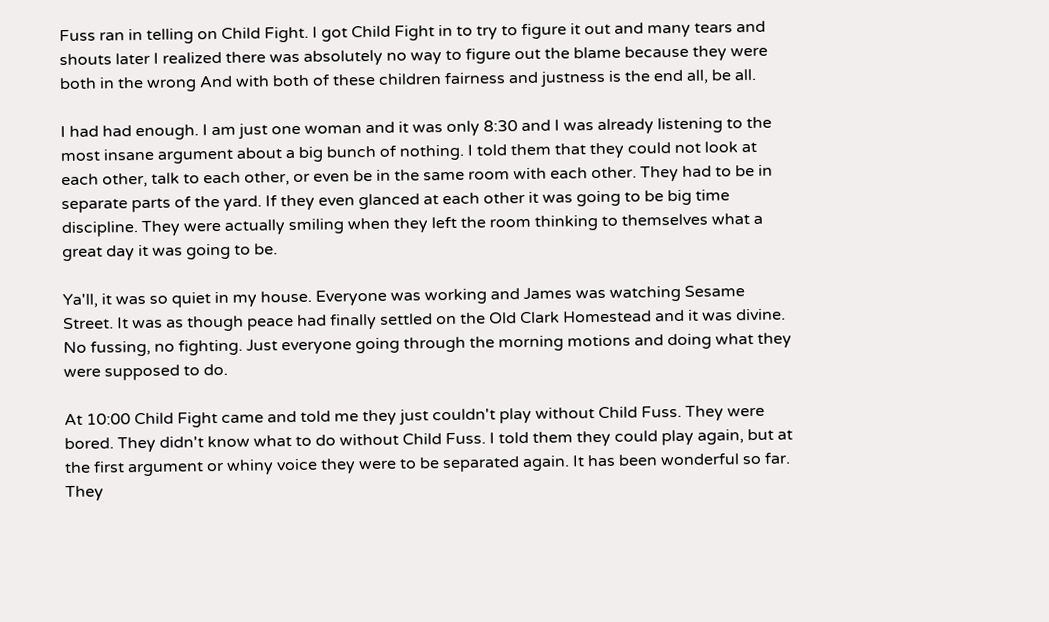Fuss ran in telling on Child Fight. I got Child Fight in to try to figure it out and many tears and shouts later I realized there was absolutely no way to figure out the blame because they were both in the wrong And with both of these children fairness and justness is the end all, be all.

I had had enough. I am just one woman and it was only 8:30 and I was already listening to the most insane argument about a big bunch of nothing. I told them that they could not look at each other, talk to each other, or even be in the same room with each other. They had to be in separate parts of the yard. If they even glanced at each other it was going to be big time discipline. They were actually smiling when they left the room thinking to themselves what a great day it was going to be.

Ya'll, it was so quiet in my house. Everyone was working and James was watching Sesame Street. It was as though peace had finally settled on the Old Clark Homestead and it was divine. No fussing, no fighting. Just everyone going through the morning motions and doing what they were supposed to do.

At 10:00 Child Fight came and told me they just couldn't play without Child Fuss. They were bored. They didn't know what to do without Child Fuss. I told them they could play again, but at the first argument or whiny voice they were to be separated again. It has been wonderful so far. They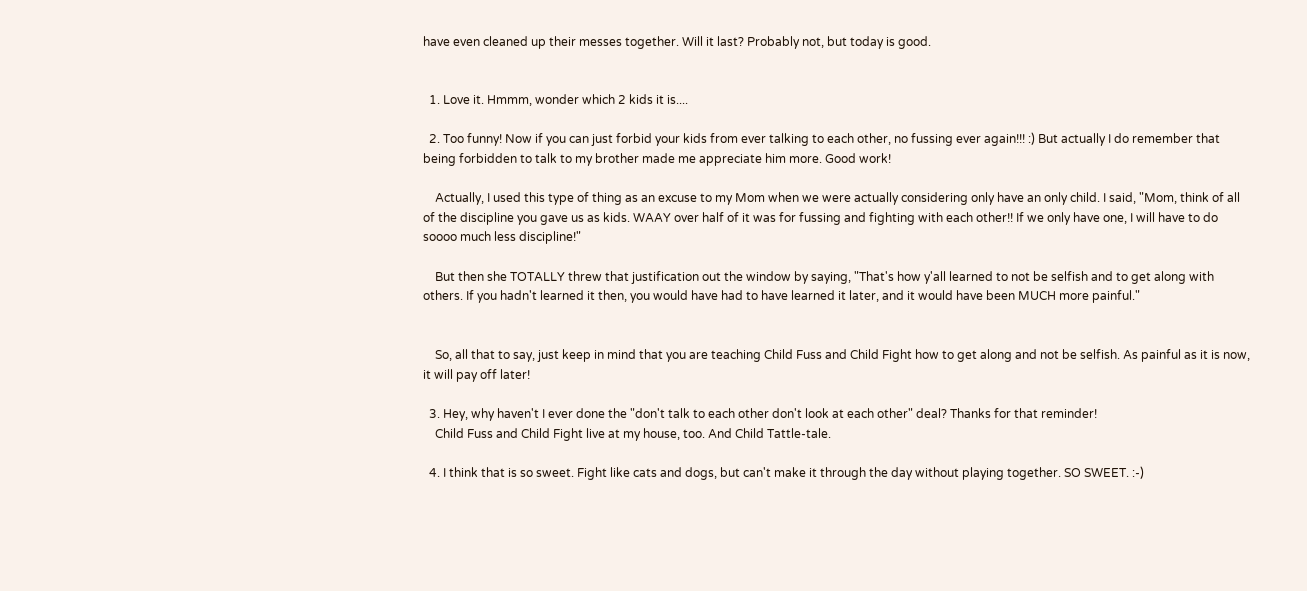have even cleaned up their messes together. Will it last? Probably not, but today is good.


  1. Love it. Hmmm, wonder which 2 kids it is....

  2. Too funny! Now if you can just forbid your kids from ever talking to each other, no fussing ever again!!! :) But actually I do remember that being forbidden to talk to my brother made me appreciate him more. Good work!

    Actually, I used this type of thing as an excuse to my Mom when we were actually considering only have an only child. I said, "Mom, think of all of the discipline you gave us as kids. WAAY over half of it was for fussing and fighting with each other!! If we only have one, I will have to do soooo much less discipline!"

    But then she TOTALLY threw that justification out the window by saying, "That's how y'all learned to not be selfish and to get along with others. If you hadn't learned it then, you would have had to have learned it later, and it would have been MUCH more painful."


    So, all that to say, just keep in mind that you are teaching Child Fuss and Child Fight how to get along and not be selfish. As painful as it is now, it will pay off later!

  3. Hey, why haven't I ever done the "don't talk to each other don't look at each other" deal? Thanks for that reminder!
    Child Fuss and Child Fight live at my house, too. And Child Tattle-tale.

  4. I think that is so sweet. Fight like cats and dogs, but can't make it through the day without playing together. SO SWEET. :-)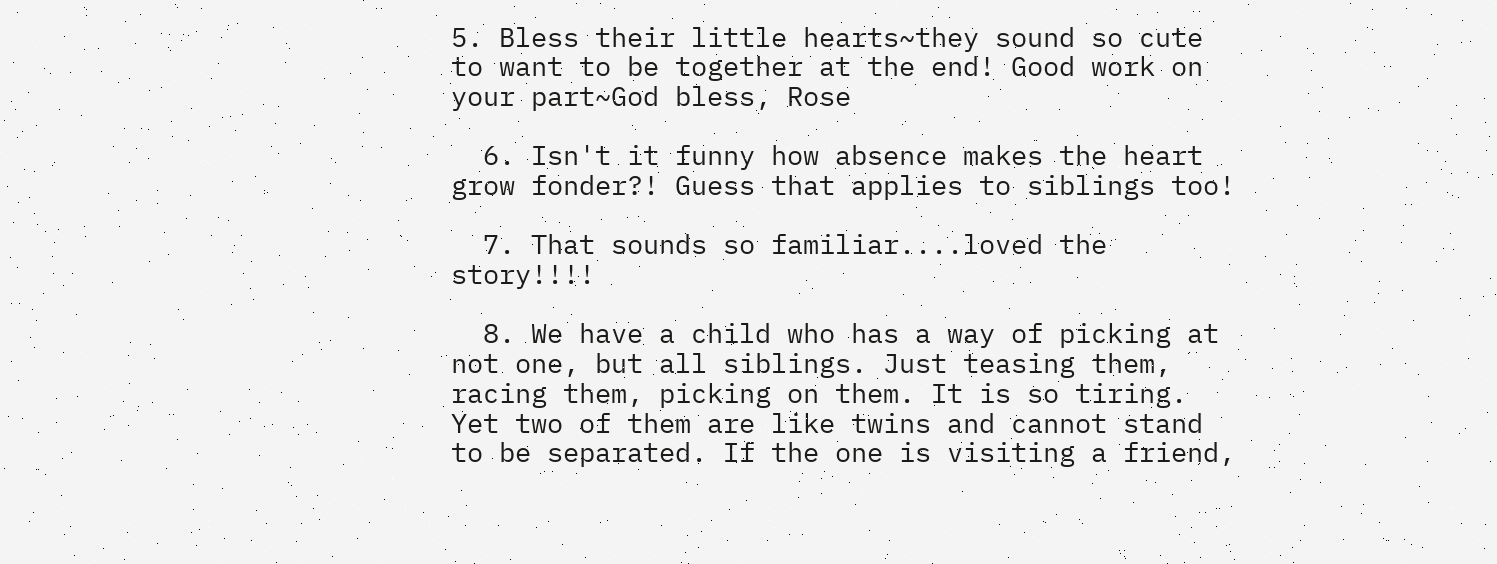5. Bless their little hearts~they sound so cute to want to be together at the end! Good work on your part~God bless, Rose

  6. Isn't it funny how absence makes the heart grow fonder?! Guess that applies to siblings too!

  7. That sounds so familiar....loved the story!!!!

  8. We have a child who has a way of picking at not one, but all siblings. Just teasing them, racing them, picking on them. It is so tiring. Yet two of them are like twins and cannot stand to be separated. If the one is visiting a friend,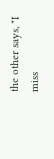the other says, "I miss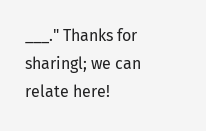___." Thanks for sharingl; we can relate here!